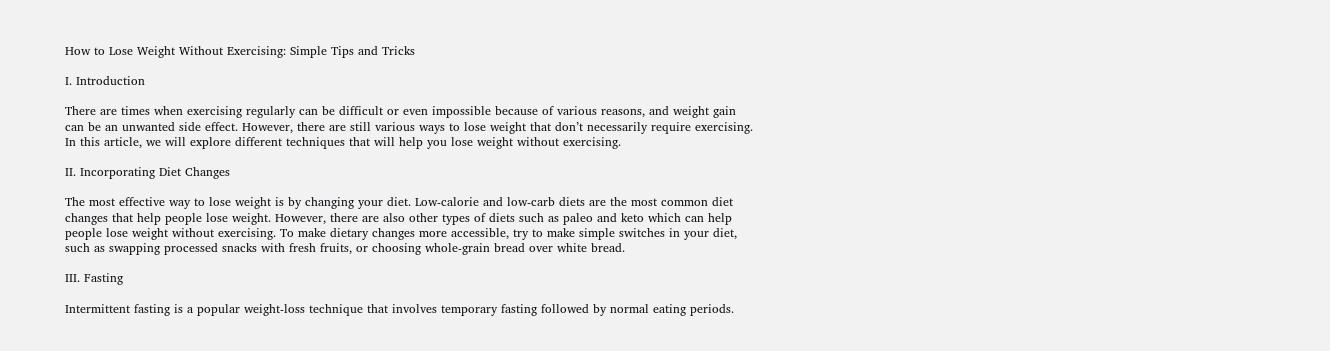How to Lose Weight Without Exercising: Simple Tips and Tricks

I. Introduction

There are times when exercising regularly can be difficult or even impossible because of various reasons, and weight gain can be an unwanted side effect. However, there are still various ways to lose weight that don’t necessarily require exercising. In this article, we will explore different techniques that will help you lose weight without exercising.

II. Incorporating Diet Changes

The most effective way to lose weight is by changing your diet. Low-calorie and low-carb diets are the most common diet changes that help people lose weight. However, there are also other types of diets such as paleo and keto which can help people lose weight without exercising. To make dietary changes more accessible, try to make simple switches in your diet, such as swapping processed snacks with fresh fruits, or choosing whole-grain bread over white bread.

III. Fasting

Intermittent fasting is a popular weight-loss technique that involves temporary fasting followed by normal eating periods.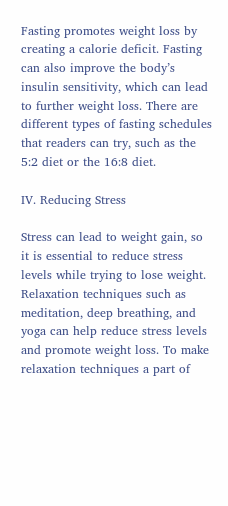Fasting promotes weight loss by creating a calorie deficit. Fasting can also improve the body’s insulin sensitivity, which can lead to further weight loss. There are different types of fasting schedules that readers can try, such as the 5:2 diet or the 16:8 diet.

IV. Reducing Stress

Stress can lead to weight gain, so it is essential to reduce stress levels while trying to lose weight. Relaxation techniques such as meditation, deep breathing, and yoga can help reduce stress levels and promote weight loss. To make relaxation techniques a part of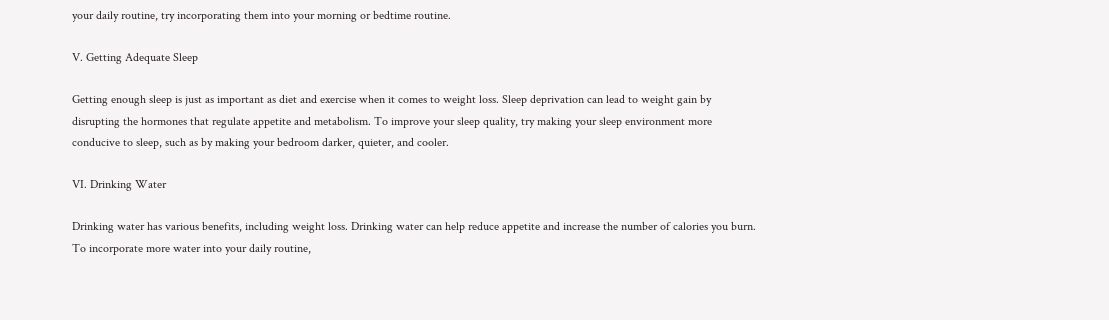your daily routine, try incorporating them into your morning or bedtime routine.

V. Getting Adequate Sleep

Getting enough sleep is just as important as diet and exercise when it comes to weight loss. Sleep deprivation can lead to weight gain by disrupting the hormones that regulate appetite and metabolism. To improve your sleep quality, try making your sleep environment more conducive to sleep, such as by making your bedroom darker, quieter, and cooler.

VI. Drinking Water

Drinking water has various benefits, including weight loss. Drinking water can help reduce appetite and increase the number of calories you burn. To incorporate more water into your daily routine,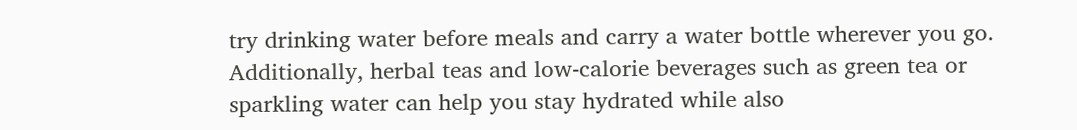try drinking water before meals and carry a water bottle wherever you go. Additionally, herbal teas and low-calorie beverages such as green tea or sparkling water can help you stay hydrated while also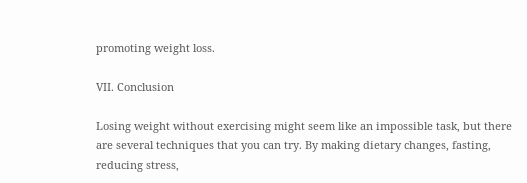promoting weight loss.

VII. Conclusion

Losing weight without exercising might seem like an impossible task, but there are several techniques that you can try. By making dietary changes, fasting, reducing stress,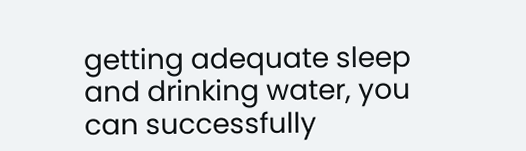getting adequate sleep and drinking water, you can successfully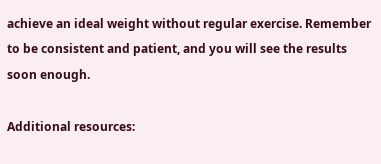achieve an ideal weight without regular exercise. Remember to be consistent and patient, and you will see the results soon enough.

Additional resources: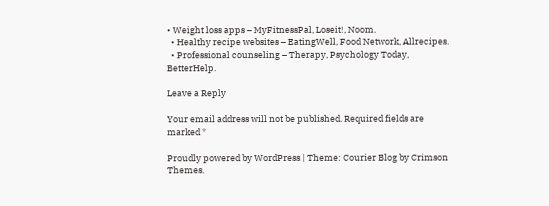• Weight loss apps – MyFitnessPal, Loseit!, Noom.
  • Healthy recipe websites – EatingWell, Food Network, Allrecipes.
  • Professional counseling – Therapy, Psychology Today, BetterHelp.

Leave a Reply

Your email address will not be published. Required fields are marked *

Proudly powered by WordPress | Theme: Courier Blog by Crimson Themes.